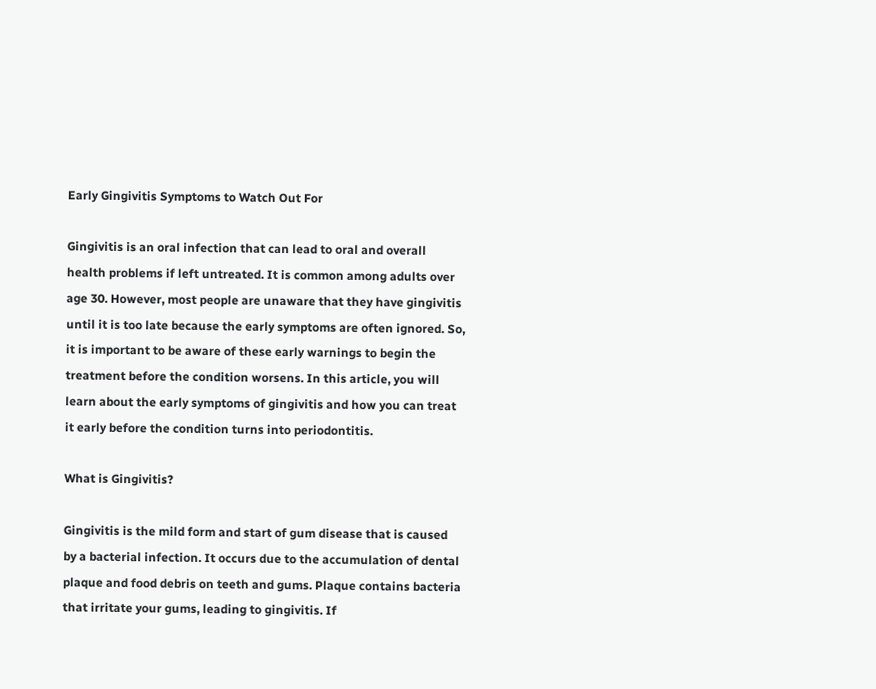Early Gingivitis Symptoms to Watch Out For

Gingivitis is an oral infection that can lead to oral and overall health problems if left untreated. It is common among adults over age 30. However, most people are unaware that they have gingivitis until it is too late because the early symptoms are often ignored. So, it is important to be aware of these early warnings to begin the treatment before the condition worsens. In this article, you will learn about the early symptoms of gingivitis and how you can treat it early before the condition turns into periodontitis.

What is Gingivitis?

Gingivitis is the mild form and start of gum disease that is caused by a bacterial infection. It occurs due to the accumulation of dental plaque and food debris on teeth and gums. Plaque contains bacteria that irritate your gums, leading to gingivitis. If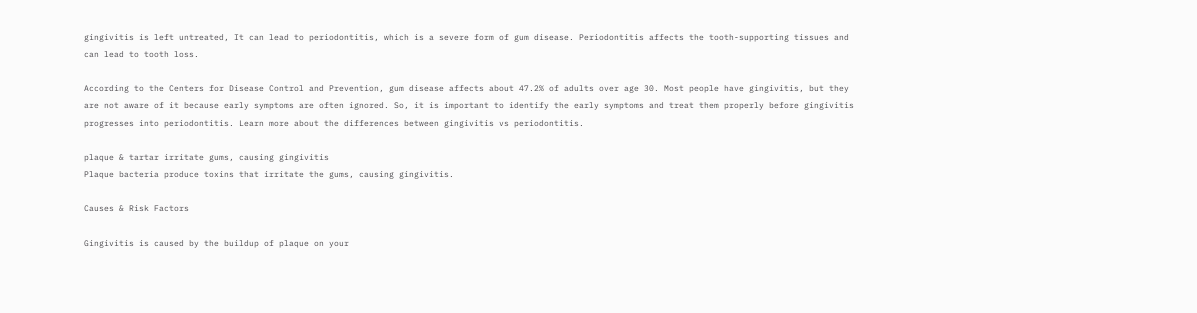gingivitis is left untreated, It can lead to periodontitis, which is a severe form of gum disease. Periodontitis affects the tooth-supporting tissues and can lead to tooth loss.

According to the Centers for Disease Control and Prevention, gum disease affects about 47.2% of adults over age 30. Most people have gingivitis, but they are not aware of it because early symptoms are often ignored. So, it is important to identify the early symptoms and treat them properly before gingivitis progresses into periodontitis. Learn more about the differences between gingivitis vs periodontitis.

plaque & tartar irritate gums, causing gingivitis
Plaque bacteria produce toxins that irritate the gums, causing gingivitis.

Causes & Risk Factors

Gingivitis is caused by the buildup of plaque on your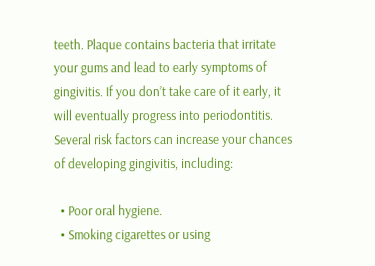teeth. Plaque contains bacteria that irritate your gums and lead to early symptoms of gingivitis. If you don’t take care of it early, it will eventually progress into periodontitis. Several risk factors can increase your chances of developing gingivitis, including:

  • Poor oral hygiene.
  • Smoking cigarettes or using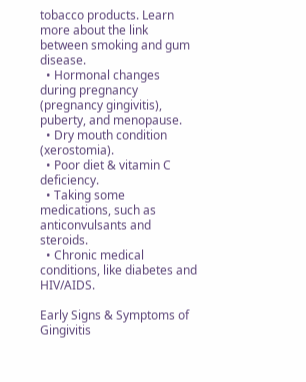tobacco products. Learn more about the link between smoking and gum disease.
  • Hormonal changes during pregnancy (pregnancy gingivitis), puberty, and menopause.
  • Dry mouth condition (xerostomia).
  • Poor diet & vitamin C deficiency.
  • Taking some medications, such as anticonvulsants and steroids.
  • Chronic medical conditions, like diabetes and HIV/AIDS.

Early Signs & Symptoms of Gingivitis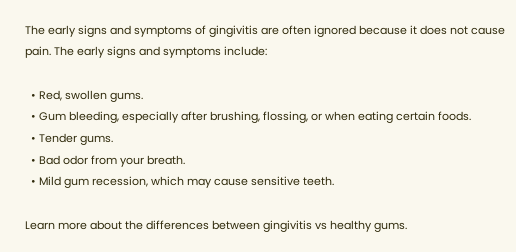The early signs and symptoms of gingivitis are often ignored because it does not cause pain. The early signs and symptoms include:

  • Red, swollen gums.
  • Gum bleeding, especially after brushing, flossing, or when eating certain foods.
  • Tender gums.
  • Bad odor from your breath.
  • Mild gum recession, which may cause sensitive teeth.

Learn more about the differences between gingivitis vs healthy gums.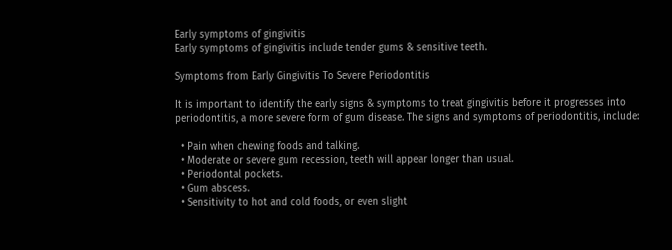Early symptoms of gingivitis
Early symptoms of gingivitis include tender gums & sensitive teeth.

Symptoms from Early Gingivitis To Severe Periodontitis

It is important to identify the early signs & symptoms to treat gingivitis before it progresses into periodontitis, a more severe form of gum disease. The signs and symptoms of periodontitis, include:

  • Pain when chewing foods and talking.
  • Moderate or severe gum recession, teeth will appear longer than usual.
  • Periodontal pockets.
  • Gum abscess.
  • Sensitivity to hot and cold foods, or even slight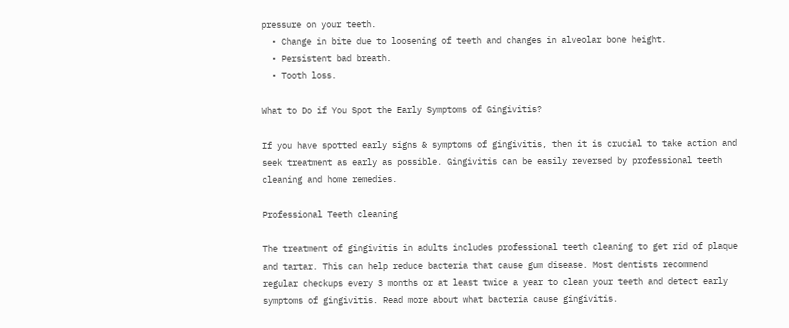pressure on your teeth.
  • Change in bite due to loosening of teeth and changes in alveolar bone height.
  • Persistent bad breath.
  • Tooth loss.

What to Do if You Spot the Early Symptoms of Gingivitis?

If you have spotted early signs & symptoms of gingivitis, then it is crucial to take action and seek treatment as early as possible. Gingivitis can be easily reversed by professional teeth cleaning and home remedies.

Professional Teeth cleaning

The treatment of gingivitis in adults includes professional teeth cleaning to get rid of plaque and tartar. This can help reduce bacteria that cause gum disease. Most dentists recommend regular checkups every 3 months or at least twice a year to clean your teeth and detect early symptoms of gingivitis. Read more about what bacteria cause gingivitis.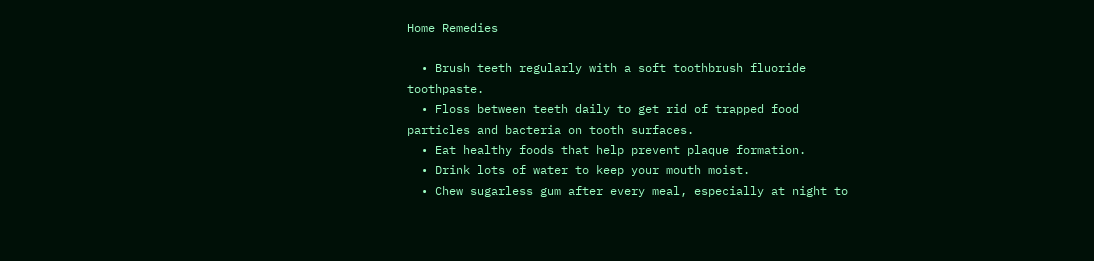Home Remedies

  • Brush teeth regularly with a soft toothbrush fluoride toothpaste.
  • Floss between teeth daily to get rid of trapped food particles and bacteria on tooth surfaces.
  • Eat healthy foods that help prevent plaque formation.
  • Drink lots of water to keep your mouth moist.
  • Chew sugarless gum after every meal, especially at night to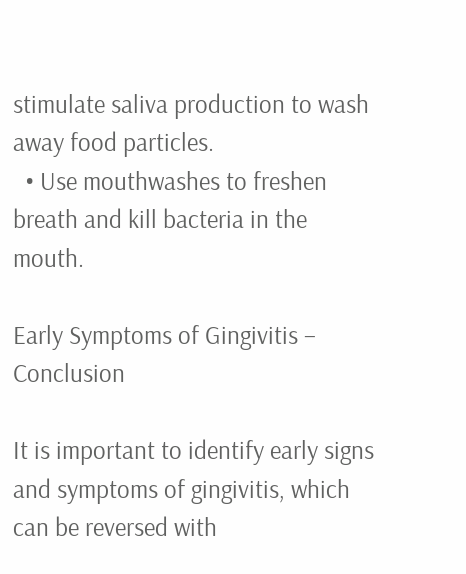stimulate saliva production to wash away food particles.
  • Use mouthwashes to freshen breath and kill bacteria in the mouth.

Early Symptoms of Gingivitis – Conclusion

It is important to identify early signs and symptoms of gingivitis, which can be reversed with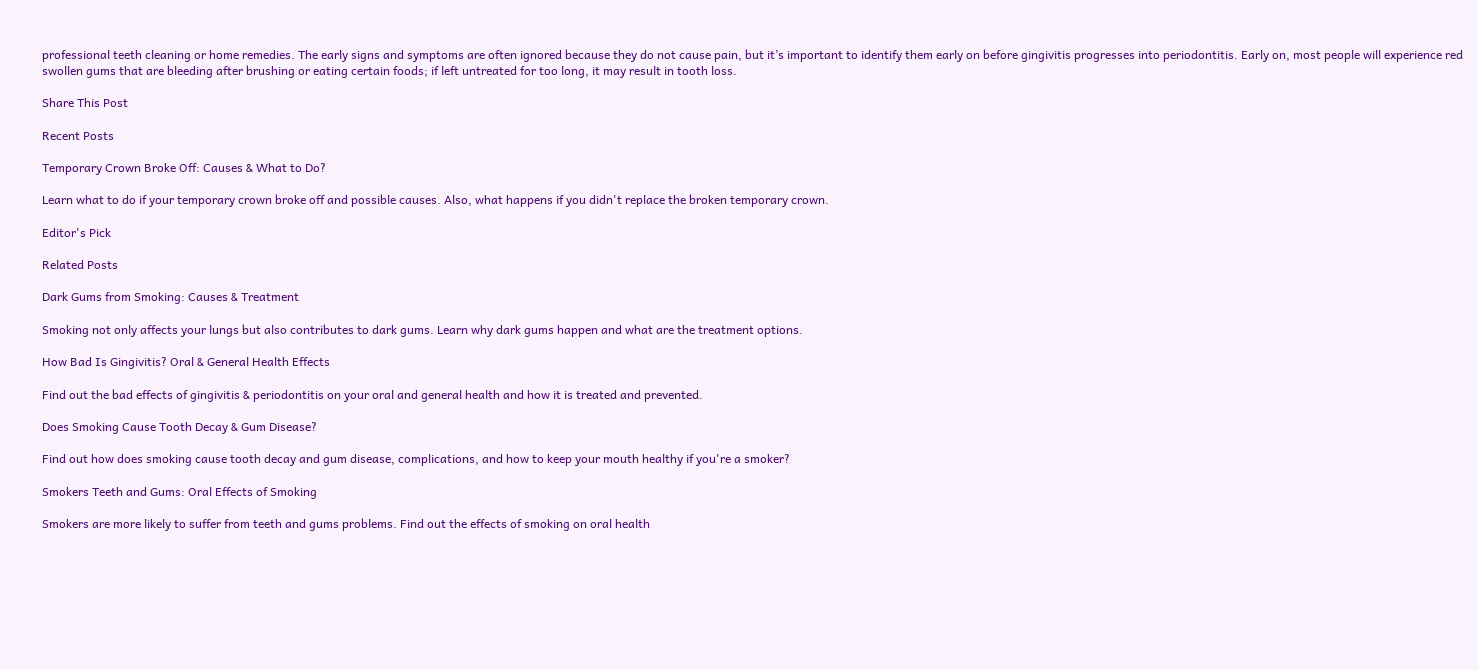professional teeth cleaning or home remedies. The early signs and symptoms are often ignored because they do not cause pain, but it’s important to identify them early on before gingivitis progresses into periodontitis. Early on, most people will experience red swollen gums that are bleeding after brushing or eating certain foods; if left untreated for too long, it may result in tooth loss.

Share This Post

Recent Posts

Temporary Crown Broke Off: Causes & What to Do?

Learn what to do if your temporary crown broke off and possible causes. Also, what happens if you didn't replace the broken temporary crown.

Editor's Pick

Related Posts

Dark Gums from Smoking: Causes & Treatment

Smoking not only affects your lungs but also contributes to dark gums. Learn why dark gums happen and what are the treatment options.

How Bad Is Gingivitis? Oral & General Health Effects

Find out the bad effects of gingivitis & periodontitis on your oral and general health and how it is treated and prevented.

Does Smoking Cause Tooth Decay & Gum Disease?

Find out how does smoking cause tooth decay and gum disease, complications, and how to keep your mouth healthy if you're a smoker?

Smokers Teeth and Gums: Oral Effects of Smoking

Smokers are more likely to suffer from teeth and gums problems. Find out the effects of smoking on oral health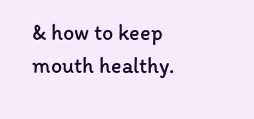& how to keep mouth healthy.